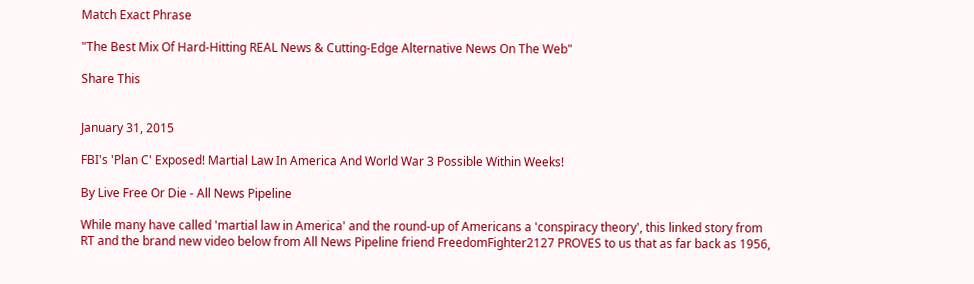Match Exact Phrase

"The Best Mix Of Hard-Hitting REAL News & Cutting-Edge Alternative News On The Web"

Share This


January 31, 2015

FBI's 'Plan C' Exposed! Martial Law In America And World War 3 Possible Within Weeks!

By Live Free Or Die - All News Pipeline

While many have called 'martial law in America' and the round-up of Americans a 'conspiracy theory', this linked story from RT and the brand new video below from All News Pipeline friend FreedomFighter2127 PROVES to us that as far back as 1956,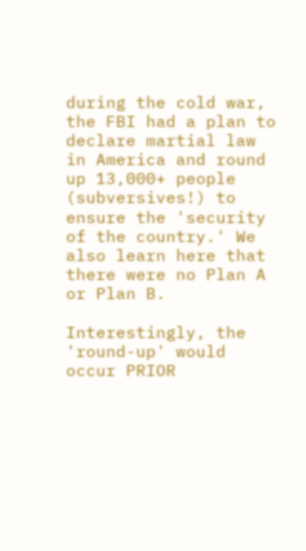during the cold war, the FBI had a plan to declare martial law in America and round up 13,000+ people (subversives!) to ensure the 'security of the country.' We also learn here that there were no Plan A or Plan B.

Interestingly, the 'round-up' would occur PRIOR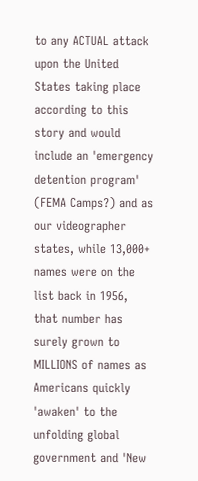to any ACTUAL attack upon the United States taking place according to this story and would include an 'emergency detention program' (FEMA Camps?) and as our videographer states, while 13,000+ names were on the list back in 1956, that number has surely grown to MILLIONS of names as Americans quickly 'awaken' to the unfolding global government and 'New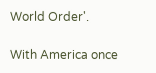World Order'.

With America once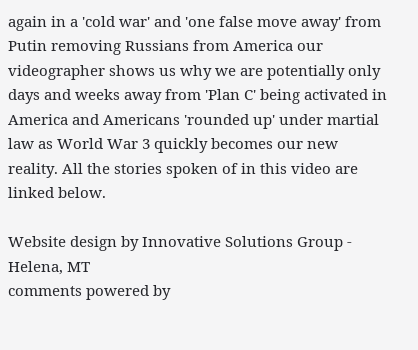again in a 'cold war' and 'one false move away' from Putin removing Russians from America our videographer shows us why we are potentially only days and weeks away from 'Plan C' being activated in America and Americans 'rounded up' under martial law as World War 3 quickly becomes our new reality. All the stories spoken of in this video are linked below.

Website design by Innovative Solutions Group - Helena, MT
comments powered by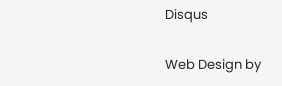Disqus

Web Design by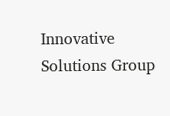Innovative Solutions Group